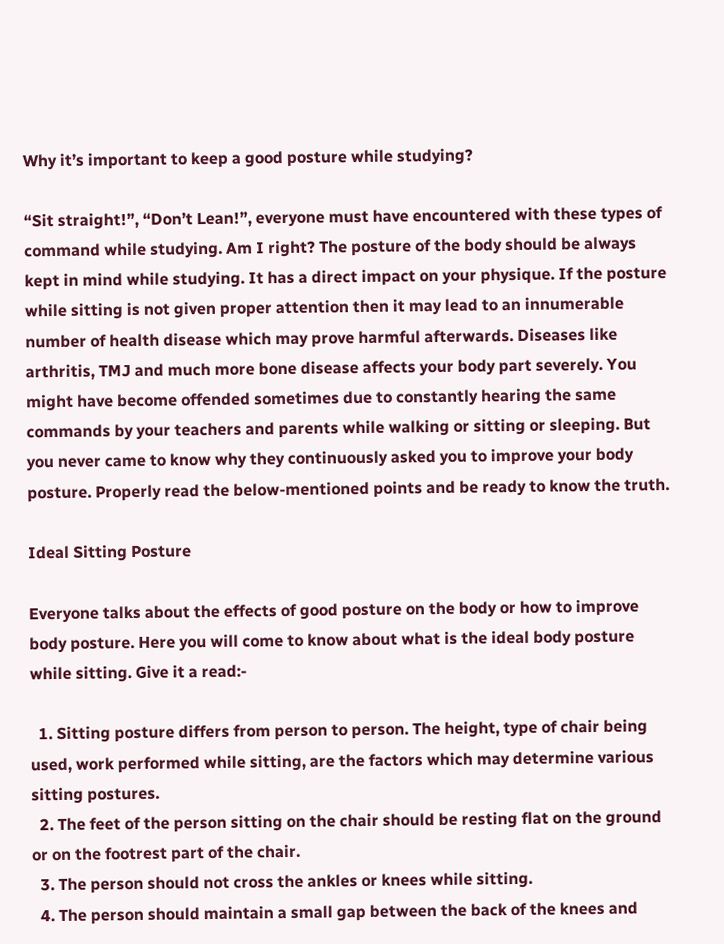Why it’s important to keep a good posture while studying?

“Sit straight!”, “Don’t Lean!”, everyone must have encountered with these types of command while studying. Am I right? The posture of the body should be always kept in mind while studying. It has a direct impact on your physique. If the posture while sitting is not given proper attention then it may lead to an innumerable number of health disease which may prove harmful afterwards. Diseases like arthritis, TMJ and much more bone disease affects your body part severely. You might have become offended sometimes due to constantly hearing the same commands by your teachers and parents while walking or sitting or sleeping. But you never came to know why they continuously asked you to improve your body posture. Properly read the below-mentioned points and be ready to know the truth.

Ideal Sitting Posture

Everyone talks about the effects of good posture on the body or how to improve body posture. Here you will come to know about what is the ideal body posture while sitting. Give it a read:-

  1. Sitting posture differs from person to person. The height, type of chair being used, work performed while sitting, are the factors which may determine various sitting postures.
  2. The feet of the person sitting on the chair should be resting flat on the ground or on the footrest part of the chair.
  3. The person should not cross the ankles or knees while sitting.
  4. The person should maintain a small gap between the back of the knees and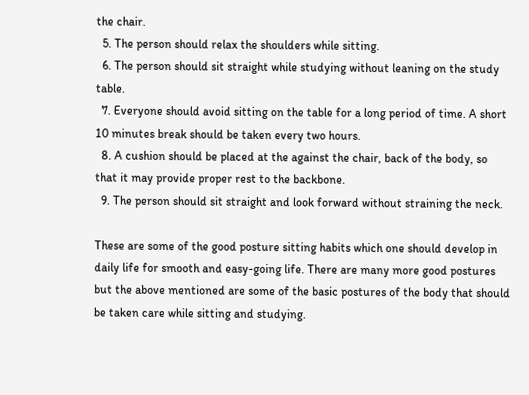the chair.
  5. The person should relax the shoulders while sitting.
  6. The person should sit straight while studying without leaning on the study table.
  7. Everyone should avoid sitting on the table for a long period of time. A short 10 minutes break should be taken every two hours.
  8. A cushion should be placed at the against the chair, back of the body, so that it may provide proper rest to the backbone.
  9. The person should sit straight and look forward without straining the neck.

These are some of the good posture sitting habits which one should develop in daily life for smooth and easy-going life. There are many more good postures but the above mentioned are some of the basic postures of the body that should be taken care while sitting and studying.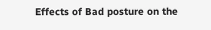Effects of Bad posture on the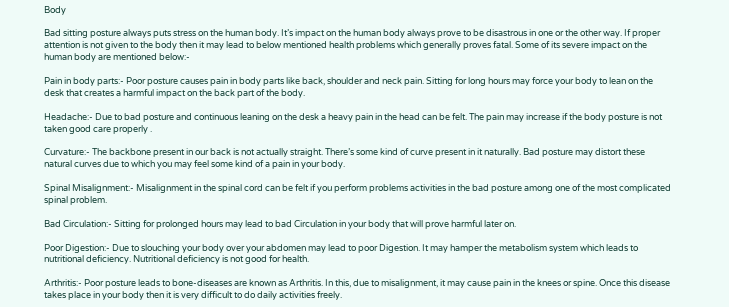Body

Bad sitting posture always puts stress on the human body. It’s impact on the human body always prove to be disastrous in one or the other way. If proper attention is not given to the body then it may lead to below mentioned health problems which generally proves fatal. Some of its severe impact on the human body are mentioned below:-

Pain in body parts:- Poor posture causes pain in body parts like back, shoulder and neck pain. Sitting for long hours may force your body to lean on the desk that creates a harmful impact on the back part of the body.

Headache:- Due to bad posture and continuous leaning on the desk a heavy pain in the head can be felt. The pain may increase if the body posture is not taken good care properly .

Curvature:- The backbone present in our back is not actually straight. There’s some kind of curve present in it naturally. Bad posture may distort these natural curves due to which you may feel some kind of a pain in your body.

Spinal Misalignment:- Misalignment in the spinal cord can be felt if you perform problems activities in the bad posture among one of the most complicated spinal problem.

Bad Circulation:- Sitting for prolonged hours may lead to bad Circulation in your body that will prove harmful later on.

Poor Digestion:- Due to slouching your body over your abdomen may lead to poor Digestion. It may hamper the metabolism system which leads to nutritional deficiency. Nutritional deficiency is not good for health.

Arthritis:- Poor posture leads to bone-diseases are known as Arthritis. In this, due to misalignment, it may cause pain in the knees or spine. Once this disease takes place in your body then it is very difficult to do daily activities freely.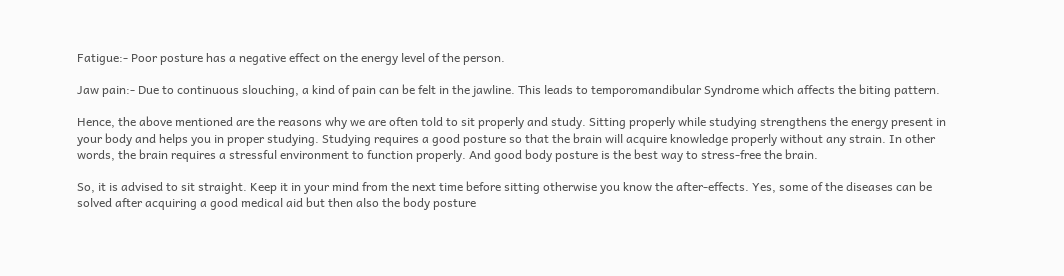Fatigue:- Poor posture has a negative effect on the energy level of the person.

Jaw pain:- Due to continuous slouching, a kind of pain can be felt in the jawline. This leads to temporomandibular Syndrome which affects the biting pattern.

Hence, the above mentioned are the reasons why we are often told to sit properly and study. Sitting properly while studying strengthens the energy present in your body and helps you in proper studying. Studying requires a good posture so that the brain will acquire knowledge properly without any strain. In other words, the brain requires a stressful environment to function properly. And good body posture is the best way to stress-free the brain.

So, it is advised to sit straight. Keep it in your mind from the next time before sitting otherwise you know the after-effects. Yes, some of the diseases can be solved after acquiring a good medical aid but then also the body posture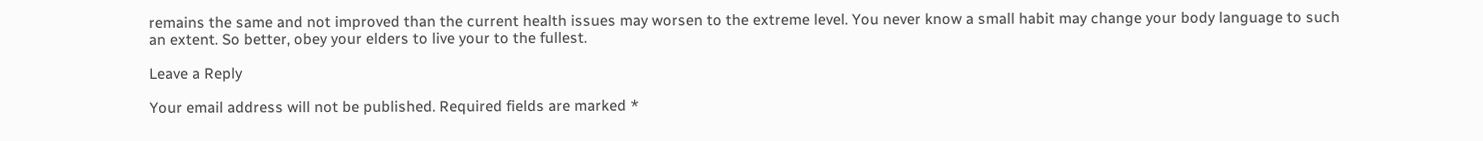remains the same and not improved than the current health issues may worsen to the extreme level. You never know a small habit may change your body language to such an extent. So better, obey your elders to live your to the fullest.

Leave a Reply

Your email address will not be published. Required fields are marked *